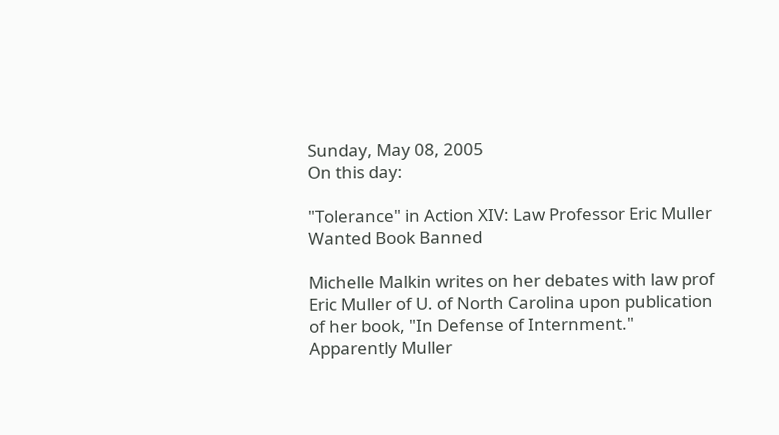Sunday, May 08, 2005
On this day:

"Tolerance" in Action XIV: Law Professor Eric Muller Wanted Book Banned

Michelle Malkin writes on her debates with law prof Eric Muller of U. of North Carolina upon publication of her book, "In Defense of Internment." Apparently Muller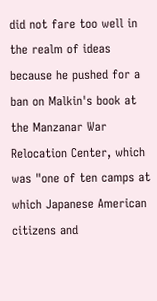did not fare too well in the realm of ideas because he pushed for a ban on Malkin's book at the Manzanar War Relocation Center, which was "one of ten camps at which Japanese American citizens and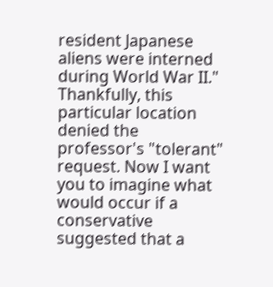resident Japanese aliens were interned during World War II." Thankfully, this particular location denied the professor's "tolerant" request. Now I want you to imagine what would occur if a conservative suggested that a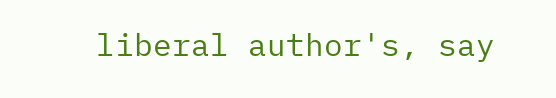liberal author's, say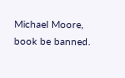Michael Moore, book be banned.